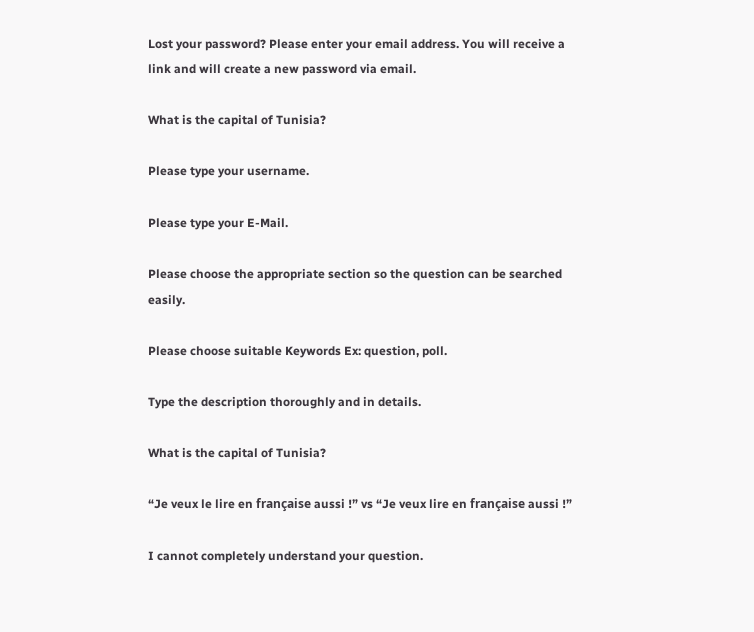Lost your password? Please enter your email address. You will receive a link and will create a new password via email.

What is the capital of Tunisia?

Please type your username.

Please type your E-Mail.

Please choose the appropriate section so the question can be searched easily.

Please choose suitable Keywords Ex: question, poll.

Type the description thoroughly and in details.

What is the capital of Tunisia?

“Je veux le lire en française aussi !” vs “Je veux lire en française aussi !”

I cannot completely understand your question.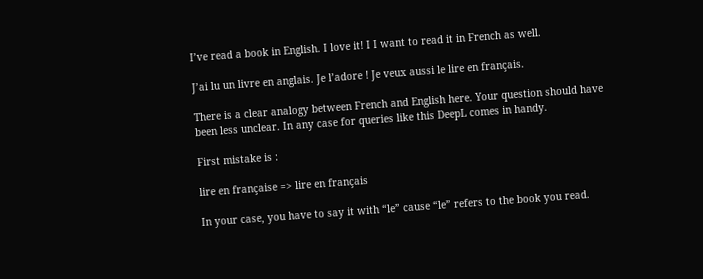I’ve read a book in English. I love it! I I want to read it in French as well.

J’ai lu un livre en anglais. Je l’adore ! Je veux aussi le lire en français.

There is a clear analogy between French and English here. Your question should have been less unclear. In any case for queries like this DeepL comes in handy.

First mistake is :

lire en française => lire en français

In your case, you have to say it with “le” cause “le” refers to the book you read.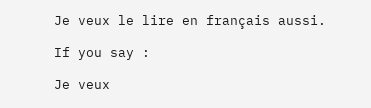Je veux le lire en français aussi.

If you say :

Je veux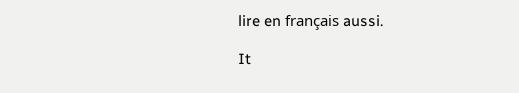lire en français aussi.

It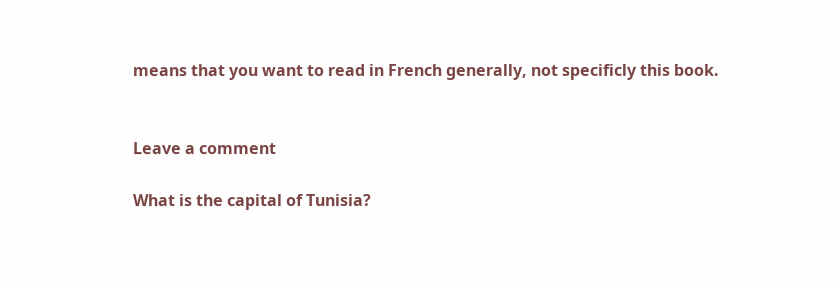means that you want to read in French generally, not specificly this book.


Leave a comment

What is the capital of Tunisia?